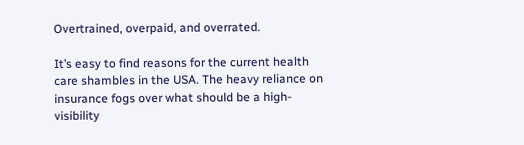Overtrained, overpaid, and overrated.

It’s easy to find reasons for the current health care shambles in the USA. The heavy reliance on insurance fogs over what should be a high-visibility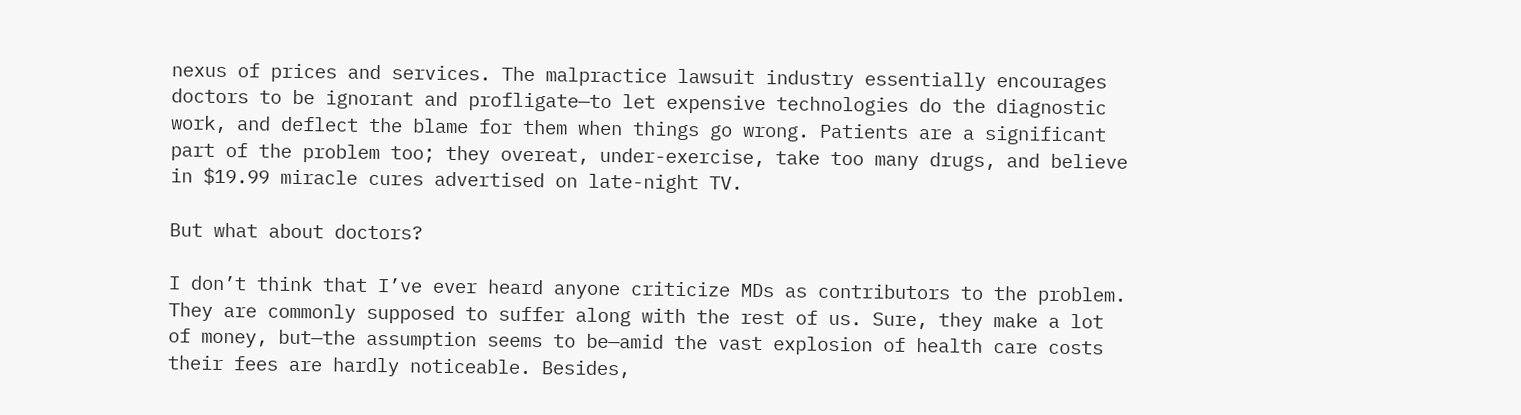nexus of prices and services. The malpractice lawsuit industry essentially encourages doctors to be ignorant and profligate—to let expensive technologies do the diagnostic work, and deflect the blame for them when things go wrong. Patients are a significant part of the problem too; they overeat, under-exercise, take too many drugs, and believe in $19.99 miracle cures advertised on late-night TV.

But what about doctors?

I don’t think that I’ve ever heard anyone criticize MDs as contributors to the problem. They are commonly supposed to suffer along with the rest of us. Sure, they make a lot of money, but—the assumption seems to be—amid the vast explosion of health care costs their fees are hardly noticeable. Besides,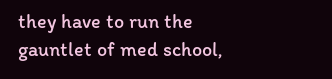they have to run the gauntlet of med school,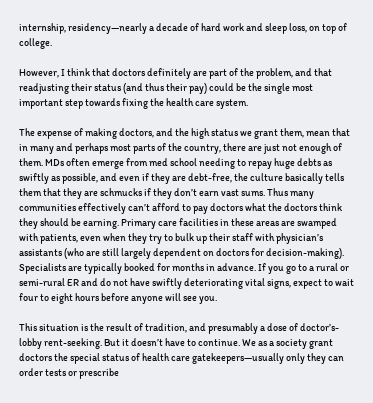internship, residency—nearly a decade of hard work and sleep loss, on top of college.

However, I think that doctors definitely are part of the problem, and that readjusting their status (and thus their pay) could be the single most important step towards fixing the health care system.

The expense of making doctors, and the high status we grant them, mean that in many and perhaps most parts of the country, there are just not enough of them. MDs often emerge from med school needing to repay huge debts as swiftly as possible, and even if they are debt-free, the culture basically tells them that they are schmucks if they don’t earn vast sums. Thus many communities effectively can’t afford to pay doctors what the doctors think they should be earning. Primary care facilities in these areas are swamped with patients, even when they try to bulk up their staff with physician’s assistants (who are still largely dependent on doctors for decision-making). Specialists are typically booked for months in advance. If you go to a rural or semi-rural ER and do not have swiftly deteriorating vital signs, expect to wait four to eight hours before anyone will see you.

This situation is the result of tradition, and presumably a dose of doctor’s-lobby rent-seeking. But it doesn’t have to continue. We as a society grant doctors the special status of health care gatekeepers—usually only they can order tests or prescribe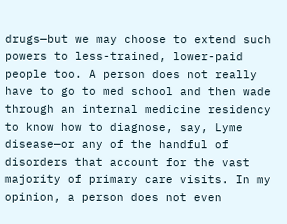drugs—but we may choose to extend such powers to less-trained, lower-paid people too. A person does not really have to go to med school and then wade through an internal medicine residency to know how to diagnose, say, Lyme disease—or any of the handful of disorders that account for the vast majority of primary care visits. In my opinion, a person does not even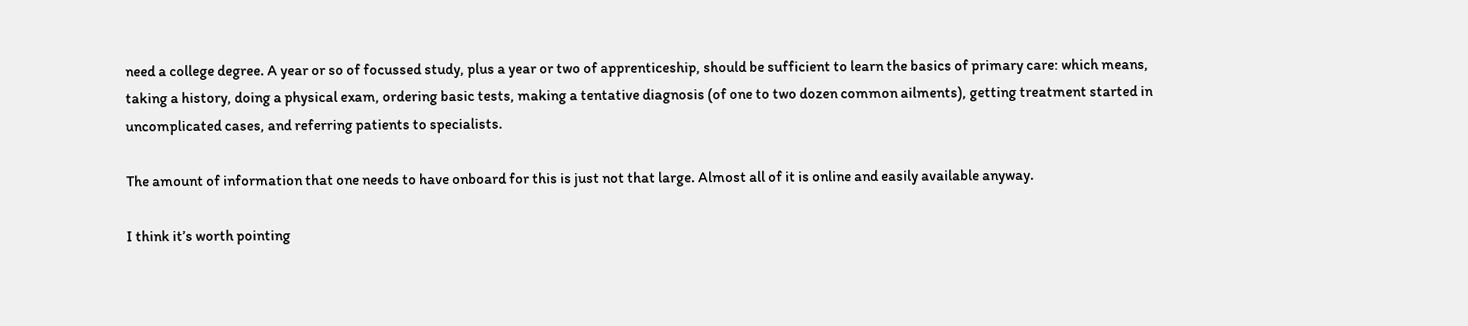need a college degree. A year or so of focussed study, plus a year or two of apprenticeship, should be sufficient to learn the basics of primary care: which means, taking a history, doing a physical exam, ordering basic tests, making a tentative diagnosis (of one to two dozen common ailments), getting treatment started in uncomplicated cases, and referring patients to specialists.

The amount of information that one needs to have onboard for this is just not that large. Almost all of it is online and easily available anyway.

I think it’s worth pointing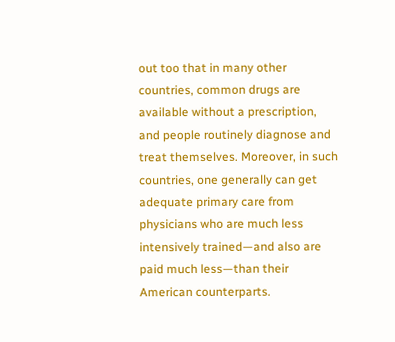out too that in many other countries, common drugs are available without a prescription, and people routinely diagnose and treat themselves. Moreover, in such countries, one generally can get adequate primary care from physicians who are much less intensively trained—and also are paid much less—than their American counterparts.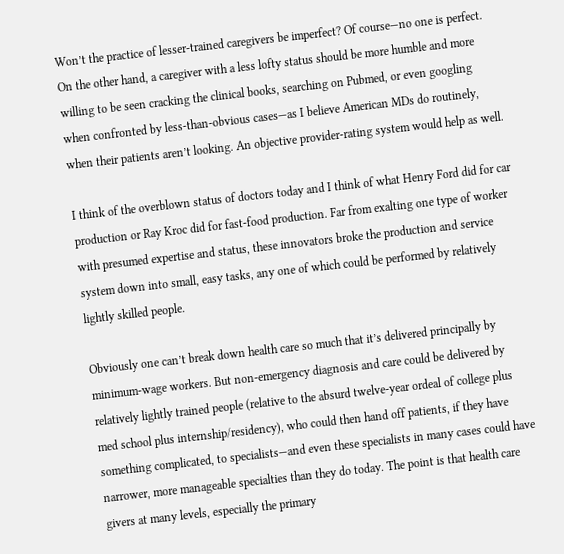Won’t the practice of lesser-trained caregivers be imperfect? Of course—no one is perfect. On the other hand, a caregiver with a less lofty status should be more humble and more willing to be seen cracking the clinical books, searching on Pubmed, or even googling when confronted by less-than-obvious cases—as I believe American MDs do routinely, when their patients aren’t looking. An objective provider-rating system would help as well.

I think of the overblown status of doctors today and I think of what Henry Ford did for car production or Ray Kroc did for fast-food production. Far from exalting one type of worker with presumed expertise and status, these innovators broke the production and service system down into small, easy tasks, any one of which could be performed by relatively lightly skilled people.

Obviously one can’t break down health care so much that it’s delivered principally by minimum-wage workers. But non-emergency diagnosis and care could be delivered by relatively lightly trained people (relative to the absurd twelve-year ordeal of college plus med school plus internship/residency), who could then hand off patients, if they have something complicated, to specialists—and even these specialists in many cases could have narrower, more manageable specialties than they do today. The point is that health care givers at many levels, especially the primary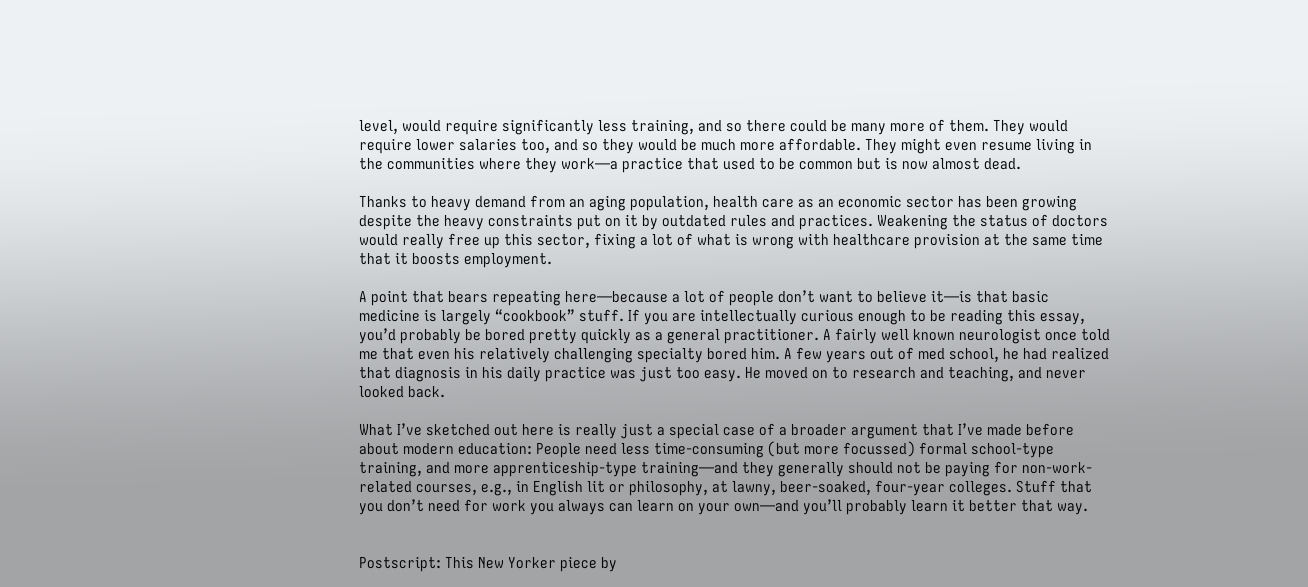level, would require significantly less training, and so there could be many more of them. They would require lower salaries too, and so they would be much more affordable. They might even resume living in the communities where they work—a practice that used to be common but is now almost dead.

Thanks to heavy demand from an aging population, health care as an economic sector has been growing despite the heavy constraints put on it by outdated rules and practices. Weakening the status of doctors would really free up this sector, fixing a lot of what is wrong with healthcare provision at the same time that it boosts employment.

A point that bears repeating here—because a lot of people don’t want to believe it—is that basic medicine is largely “cookbook” stuff. If you are intellectually curious enough to be reading this essay, you’d probably be bored pretty quickly as a general practitioner. A fairly well known neurologist once told me that even his relatively challenging specialty bored him. A few years out of med school, he had realized that diagnosis in his daily practice was just too easy. He moved on to research and teaching, and never looked back.

What I’ve sketched out here is really just a special case of a broader argument that I’ve made before about modern education: People need less time-consuming (but more focussed) formal school-type training, and more apprenticeship-type training—and they generally should not be paying for non-work-related courses, e.g., in English lit or philosophy, at lawny, beer-soaked, four-year colleges. Stuff that you don’t need for work you always can learn on your own—and you’ll probably learn it better that way.


Postscript: This New Yorker piece by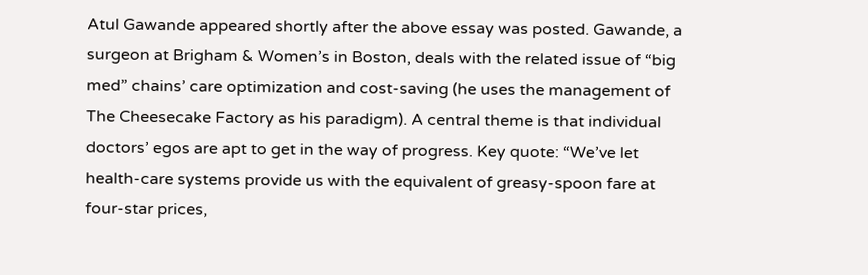Atul Gawande appeared shortly after the above essay was posted. Gawande, a surgeon at Brigham & Women’s in Boston, deals with the related issue of “big med” chains’ care optimization and cost-saving (he uses the management of The Cheesecake Factory as his paradigm). A central theme is that individual doctors’ egos are apt to get in the way of progress. Key quote: “We’ve let health-care systems provide us with the equivalent of greasy-spoon fare at four-star prices,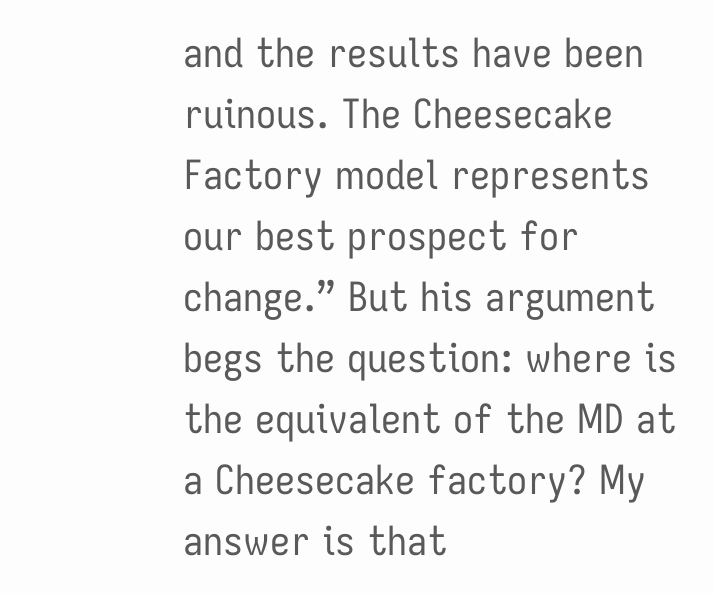and the results have been ruinous. The Cheesecake Factory model represents our best prospect for change.” But his argument begs the question: where is the equivalent of the MD at a Cheesecake factory? My answer is that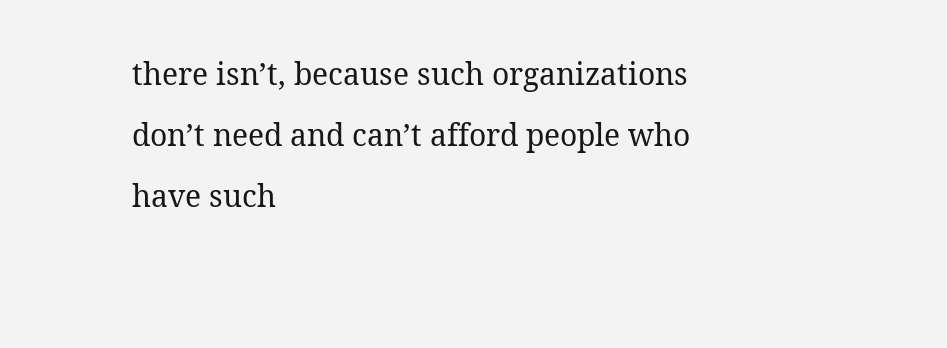there isn’t, because such organizations don’t need and can’t afford people who have such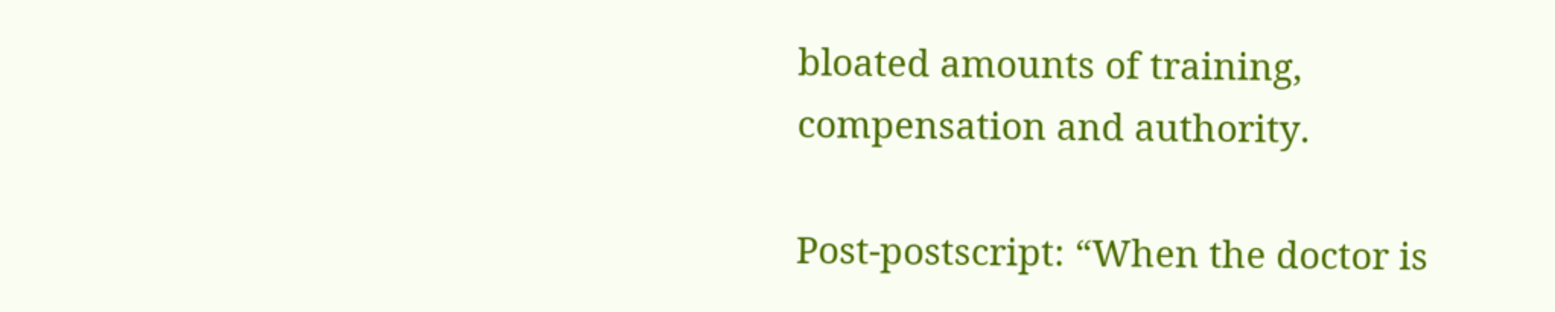bloated amounts of training, compensation and authority.

Post-postscript: “When the doctor is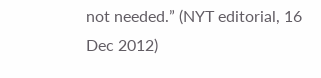not needed.” (NYT editorial, 16 Dec 2012)